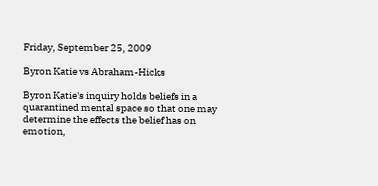Friday, September 25, 2009

Byron Katie vs Abraham-Hicks

Byron Katie's inquiry holds beliefs in a quarantined mental space so that one may determine the effects the belief has on emotion,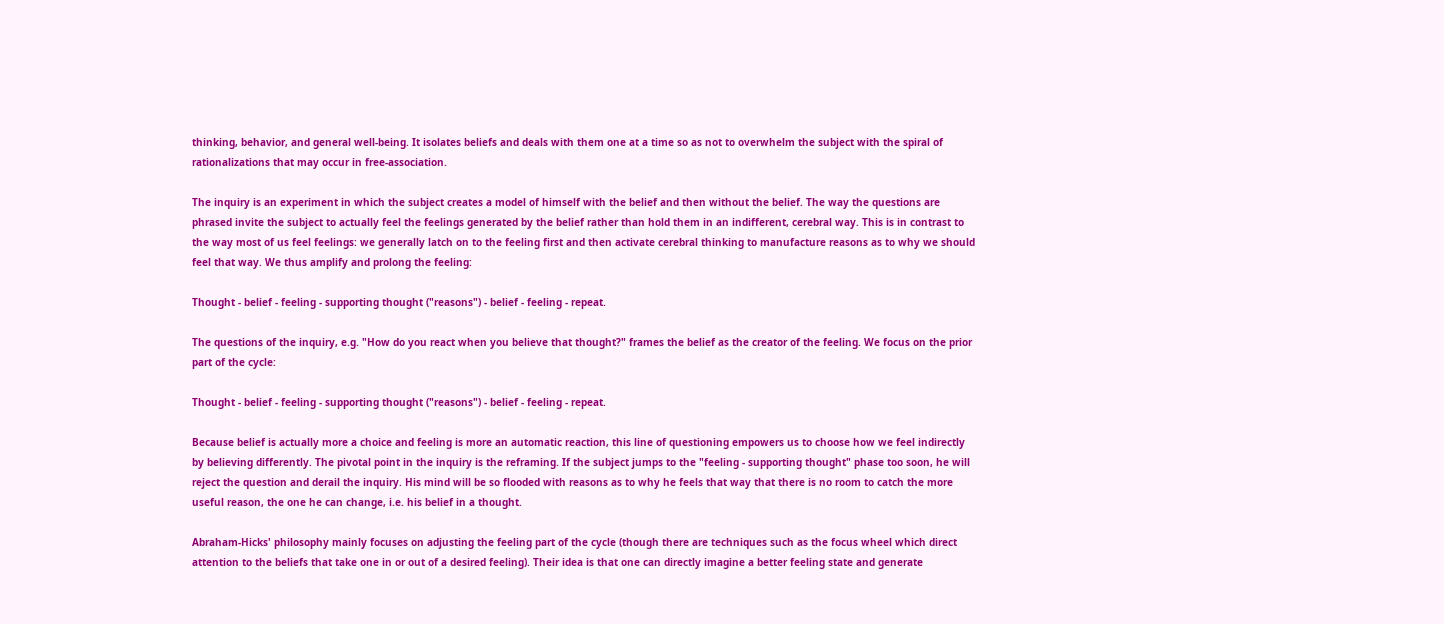thinking, behavior, and general well-being. It isolates beliefs and deals with them one at a time so as not to overwhelm the subject with the spiral of rationalizations that may occur in free-association.

The inquiry is an experiment in which the subject creates a model of himself with the belief and then without the belief. The way the questions are phrased invite the subject to actually feel the feelings generated by the belief rather than hold them in an indifferent, cerebral way. This is in contrast to the way most of us feel feelings: we generally latch on to the feeling first and then activate cerebral thinking to manufacture reasons as to why we should feel that way. We thus amplify and prolong the feeling:

Thought - belief - feeling - supporting thought ("reasons") - belief - feeling - repeat.

The questions of the inquiry, e.g. "How do you react when you believe that thought?" frames the belief as the creator of the feeling. We focus on the prior part of the cycle:

Thought - belief - feeling - supporting thought ("reasons") - belief - feeling - repeat.

Because belief is actually more a choice and feeling is more an automatic reaction, this line of questioning empowers us to choose how we feel indirectly by believing differently. The pivotal point in the inquiry is the reframing. If the subject jumps to the "feeling - supporting thought" phase too soon, he will reject the question and derail the inquiry. His mind will be so flooded with reasons as to why he feels that way that there is no room to catch the more useful reason, the one he can change, i.e. his belief in a thought.

Abraham-Hicks' philosophy mainly focuses on adjusting the feeling part of the cycle (though there are techniques such as the focus wheel which direct attention to the beliefs that take one in or out of a desired feeling). Their idea is that one can directly imagine a better feeling state and generate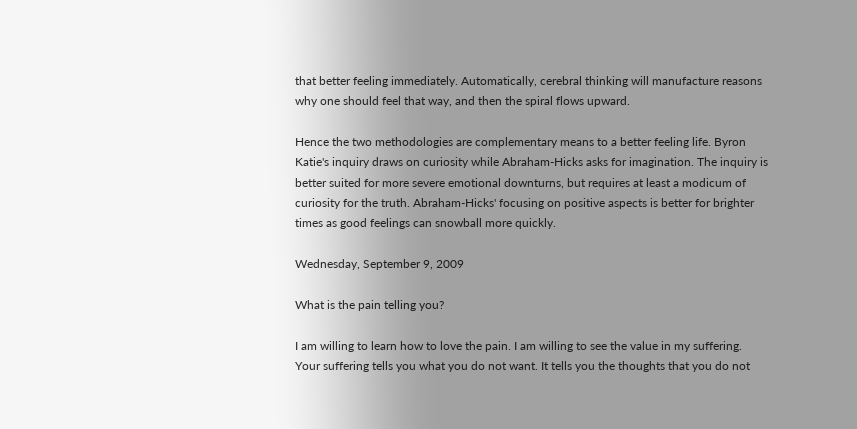that better feeling immediately. Automatically, cerebral thinking will manufacture reasons why one should feel that way, and then the spiral flows upward.

Hence the two methodologies are complementary means to a better feeling life. Byron Katie's inquiry draws on curiosity while Abraham-Hicks asks for imagination. The inquiry is better suited for more severe emotional downturns, but requires at least a modicum of curiosity for the truth. Abraham-Hicks' focusing on positive aspects is better for brighter times as good feelings can snowball more quickly.

Wednesday, September 9, 2009

What is the pain telling you?

I am willing to learn how to love the pain. I am willing to see the value in my suffering.
Your suffering tells you what you do not want. It tells you the thoughts that you do not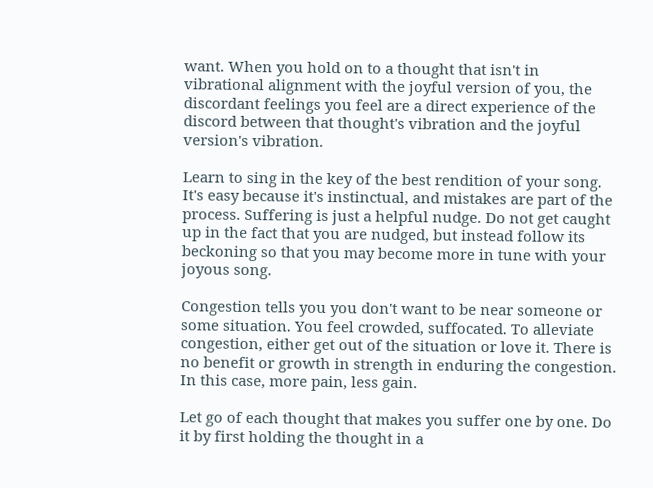want. When you hold on to a thought that isn't in vibrational alignment with the joyful version of you, the discordant feelings you feel are a direct experience of the discord between that thought's vibration and the joyful version's vibration.

Learn to sing in the key of the best rendition of your song. It's easy because it's instinctual, and mistakes are part of the process. Suffering is just a helpful nudge. Do not get caught up in the fact that you are nudged, but instead follow its beckoning so that you may become more in tune with your joyous song.

Congestion tells you you don't want to be near someone or some situation. You feel crowded, suffocated. To alleviate congestion, either get out of the situation or love it. There is no benefit or growth in strength in enduring the congestion. In this case, more pain, less gain.

Let go of each thought that makes you suffer one by one. Do it by first holding the thought in a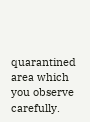quarantined area which you observe carefully.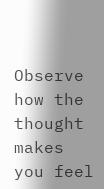Observe how the thought makes you feel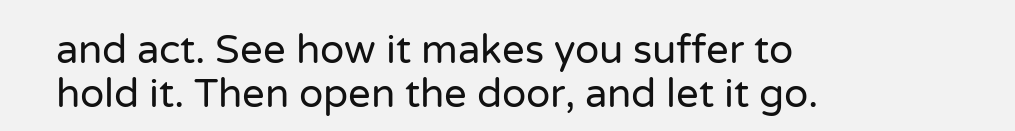and act. See how it makes you suffer to hold it. Then open the door, and let it go.